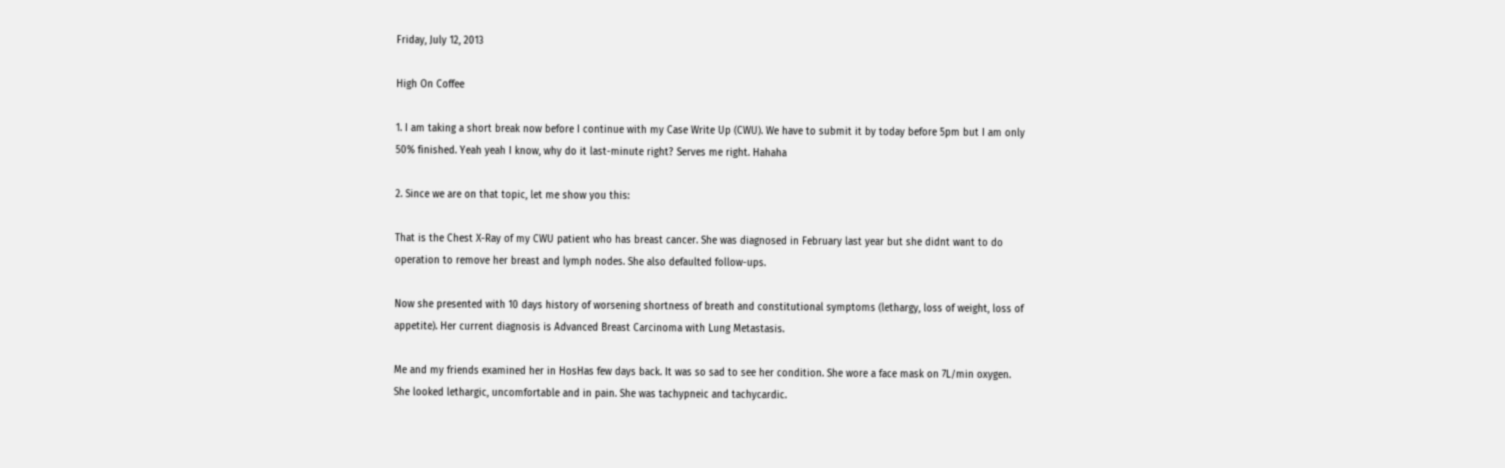Friday, July 12, 2013

High On Coffee

1. I am taking a short break now before I continue with my Case Write Up (CWU). We have to submit it by today before 5pm but I am only 50% finished. Yeah yeah I know, why do it last-minute right? Serves me right. Hahaha

2. Since we are on that topic, let me show you this:

That is the Chest X-Ray of my CWU patient who has breast cancer. She was diagnosed in February last year but she didnt want to do operation to remove her breast and lymph nodes. She also defaulted follow-ups.

Now she presented with 10 days history of worsening shortness of breath and constitutional symptoms (lethargy, loss of weight, loss of appetite). Her current diagnosis is Advanced Breast Carcinoma with Lung Metastasis.

Me and my friends examined her in HosHas few days back. It was so sad to see her condition. She wore a face mask on 7L/min oxygen. She looked lethargic, uncomfortable and in pain. She was tachypneic and tachycardic.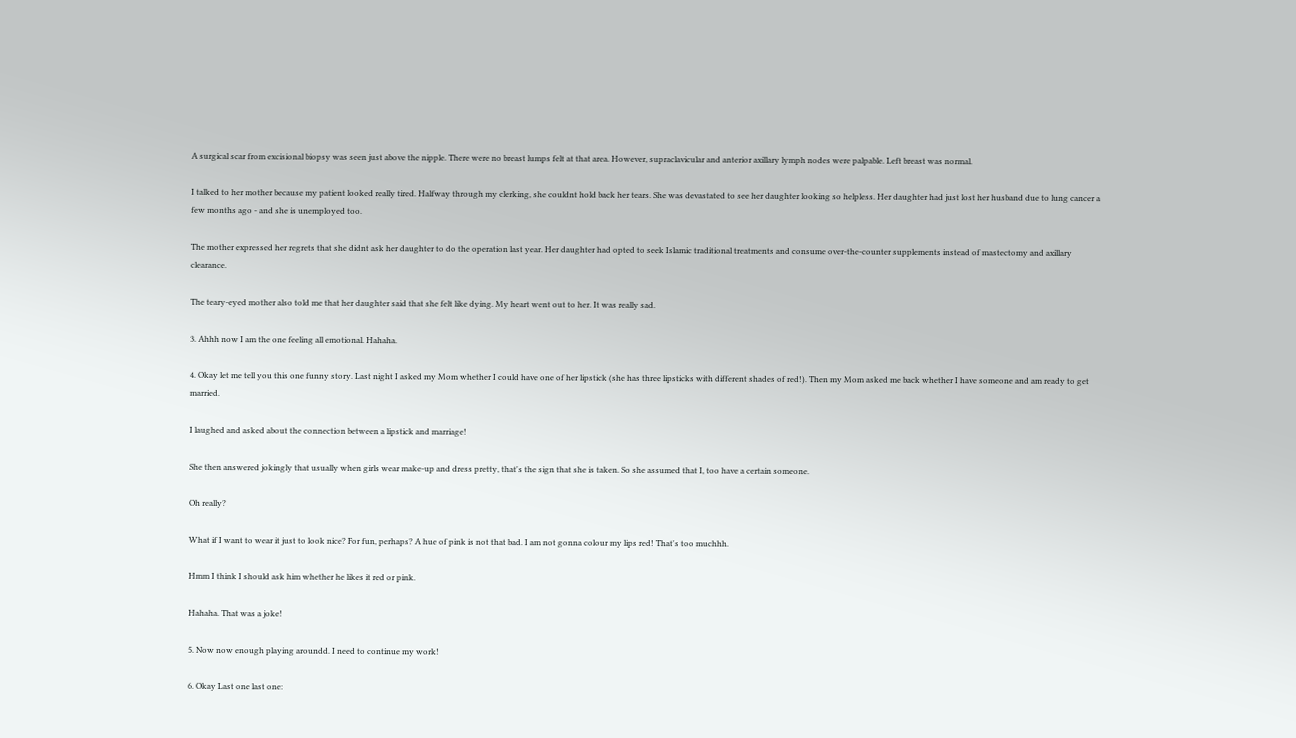A surgical scar from excisional biopsy was seen just above the nipple. There were no breast lumps felt at that area. However, supraclavicular and anterior axillary lymph nodes were palpable. Left breast was normal.

I talked to her mother because my patient looked really tired. Halfway through my clerking, she couldnt hold back her tears. She was devastated to see her daughter looking so helpless. Her daughter had just lost her husband due to lung cancer a few months ago - and she is unemployed too.

The mother expressed her regrets that she didnt ask her daughter to do the operation last year. Her daughter had opted to seek Islamic traditional treatments and consume over-the-counter supplements instead of mastectomy and axillary clearance.

The teary-eyed mother also told me that her daughter said that she felt like dying. My heart went out to her. It was really sad.

3. Ahhh now I am the one feeling all emotional. Hahaha.

4. Okay let me tell you this one funny story. Last night I asked my Mom whether I could have one of her lipstick (she has three lipsticks with different shades of red!). Then my Mom asked me back whether I have someone and am ready to get married.

I laughed and asked about the connection between a lipstick and marriage!

She then answered jokingly that usually when girls wear make-up and dress pretty, that's the sign that she is taken. So she assumed that I, too have a certain someone.

Oh really?

What if I want to wear it just to look nice? For fun, perhaps? A hue of pink is not that bad. I am not gonna colour my lips red! That's too muchhh.

Hmm I think I should ask him whether he likes it red or pink.

Hahaha. That was a joke!

5. Now now enough playing aroundd. I need to continue my work!

6. Okay Last one last one: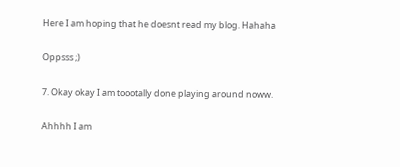Here I am hoping that he doesnt read my blog. Hahaha

Oppsss ;)

7. Okay okay I am toootally done playing around noww.

Ahhhh I am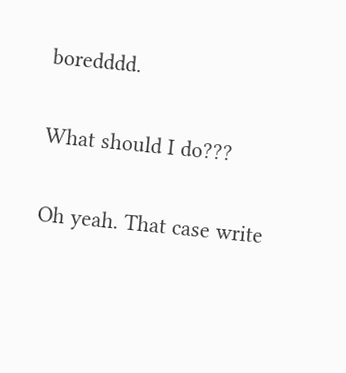boredddd.

What should I do???

Oh yeah. That case write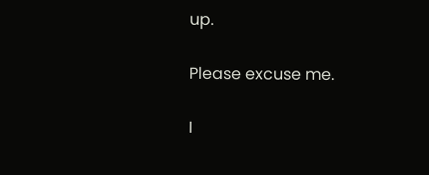up.

Please excuse me.

I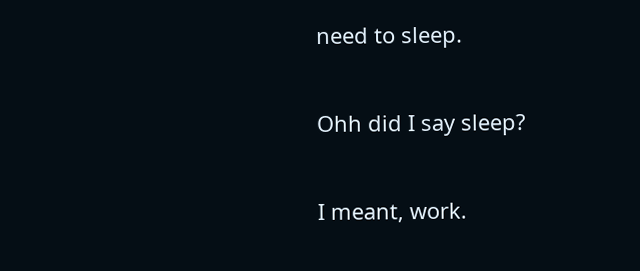need to sleep.

Ohh did I say sleep?

I meant, work.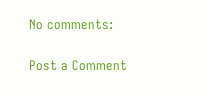No comments:

Post a Comment